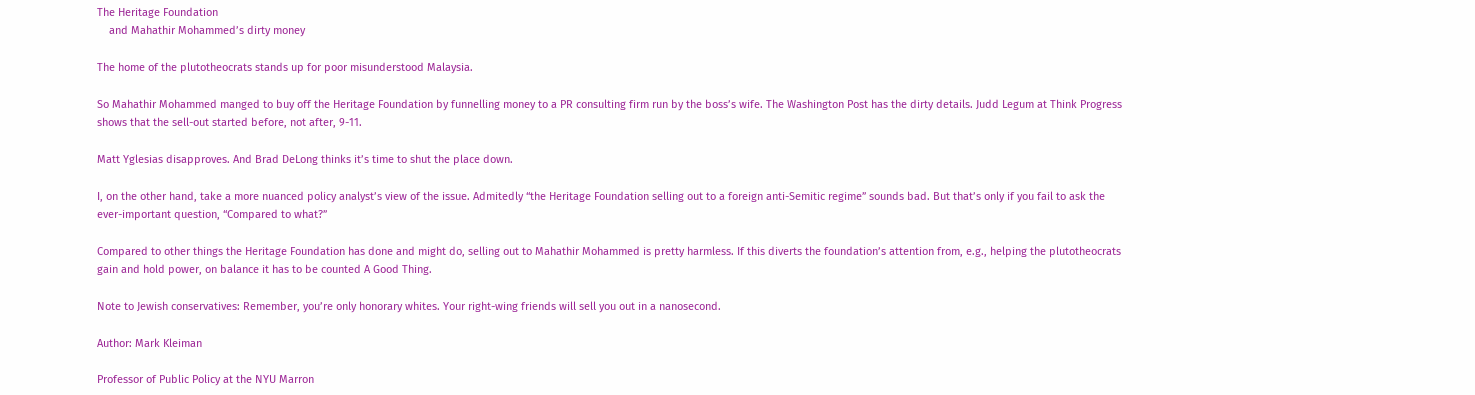The Heritage Foundation
    and Mahathir Mohammed’s dirty money

The home of the plutotheocrats stands up for poor misunderstood Malaysia.

So Mahathir Mohammed manged to buy off the Heritage Foundation by funnelling money to a PR consulting firm run by the boss’s wife. The Washington Post has the dirty details. Judd Legum at Think Progress shows that the sell-out started before, not after, 9-11.

Matt Yglesias disapproves. And Brad DeLong thinks it’s time to shut the place down.

I, on the other hand, take a more nuanced policy analyst’s view of the issue. Admitedly “the Heritage Foundation selling out to a foreign anti-Semitic regime” sounds bad. But that’s only if you fail to ask the ever-important question, “Compared to what?”

Compared to other things the Heritage Foundation has done and might do, selling out to Mahathir Mohammed is pretty harmless. If this diverts the foundation’s attention from, e.g., helping the plutotheocrats gain and hold power, on balance it has to be counted A Good Thing.

Note to Jewish conservatives: Remember, you’re only honorary whites. Your right-wing friends will sell you out in a nanosecond.

Author: Mark Kleiman

Professor of Public Policy at the NYU Marron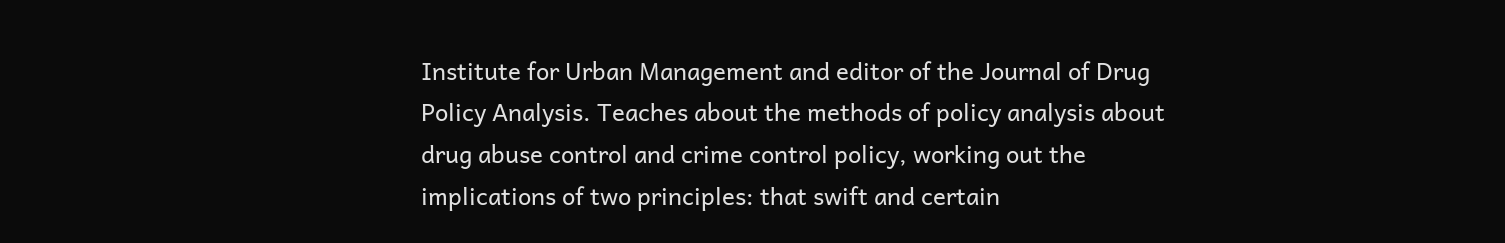Institute for Urban Management and editor of the Journal of Drug Policy Analysis. Teaches about the methods of policy analysis about drug abuse control and crime control policy, working out the implications of two principles: that swift and certain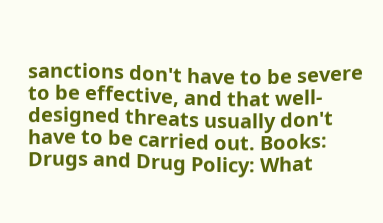sanctions don't have to be severe to be effective, and that well-designed threats usually don't have to be carried out. Books: Drugs and Drug Policy: What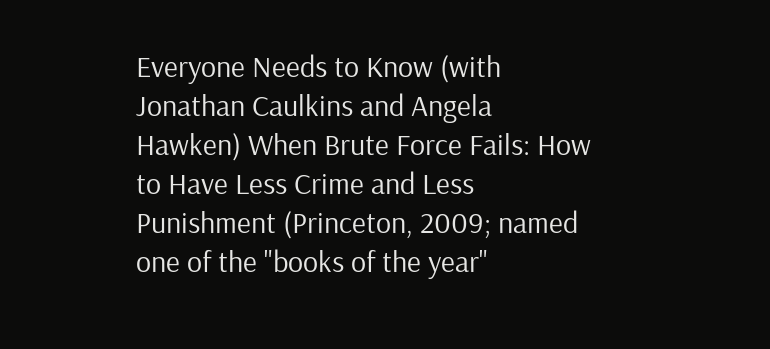Everyone Needs to Know (with Jonathan Caulkins and Angela Hawken) When Brute Force Fails: How to Have Less Crime and Less Punishment (Princeton, 2009; named one of the "books of the year"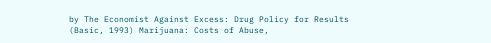by The Economist Against Excess: Drug Policy for Results (Basic, 1993) Marijuana: Costs of Abuse,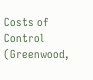Costs of Control (Greenwood,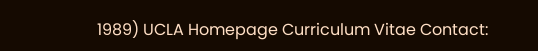1989) UCLA Homepage Curriculum Vitae Contact: